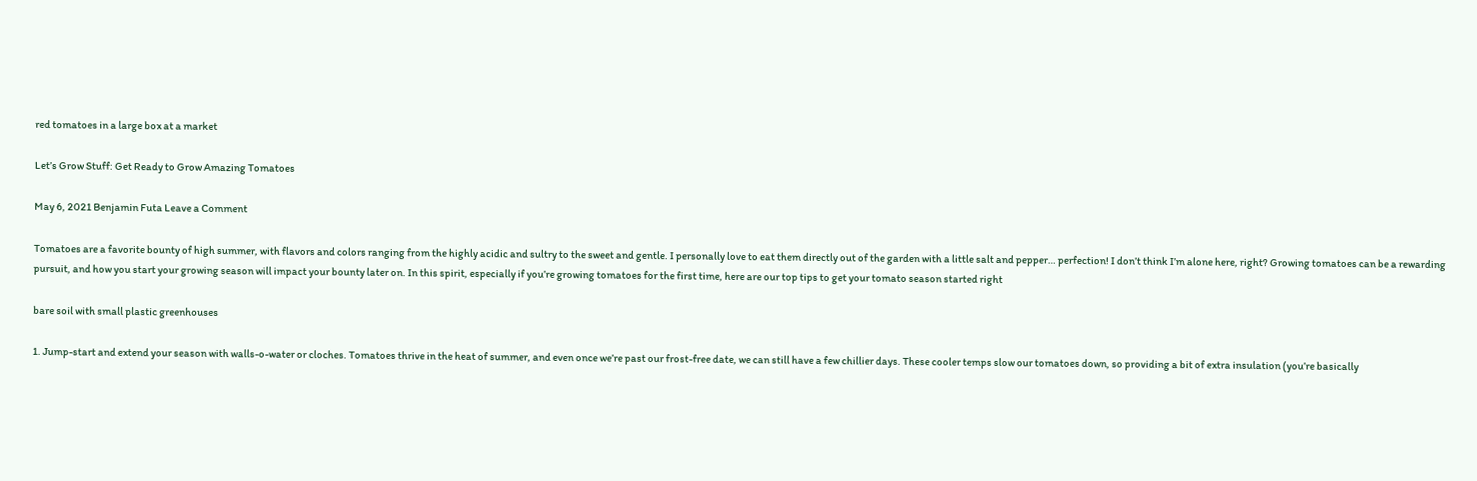red tomatoes in a large box at a market

Let’s Grow Stuff: Get Ready to Grow Amazing Tomatoes

May 6, 2021 Benjamin Futa Leave a Comment

Tomatoes are a favorite bounty of high summer, with flavors and colors ranging from the highly acidic and sultry to the sweet and gentle. I personally love to eat them directly out of the garden with a little salt and pepper… perfection! I don’t think I’m alone here, right? Growing tomatoes can be a rewarding pursuit, and how you start your growing season will impact your bounty later on. In this spirit, especially if you’re growing tomatoes for the first time, here are our top tips to get your tomato season started right

bare soil with small plastic greenhouses

1. Jump-start and extend your season with walls-o-water or cloches. Tomatoes thrive in the heat of summer, and even once we’re past our frost-free date, we can still have a few chillier days. These cooler temps slow our tomatoes down, so providing a bit of extra insulation (you’re basically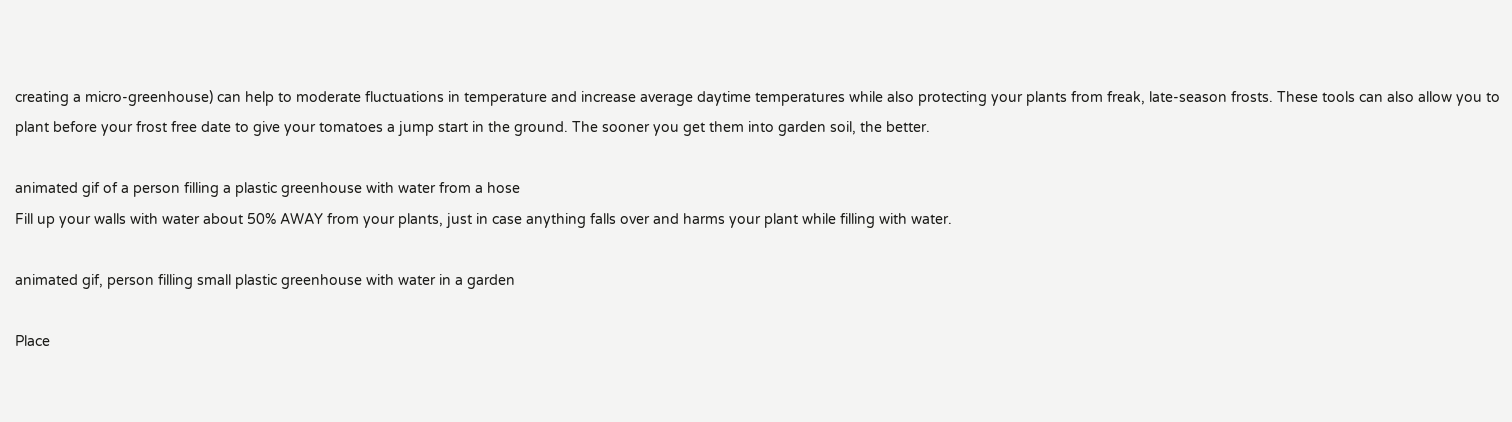creating a micro-greenhouse) can help to moderate fluctuations in temperature and increase average daytime temperatures while also protecting your plants from freak, late-season frosts. These tools can also allow you to plant before your frost free date to give your tomatoes a jump start in the ground. The sooner you get them into garden soil, the better.

animated gif of a person filling a plastic greenhouse with water from a hose
Fill up your walls with water about 50% AWAY from your plants, just in case anything falls over and harms your plant while filling with water.

animated gif, person filling small plastic greenhouse with water in a garden

Place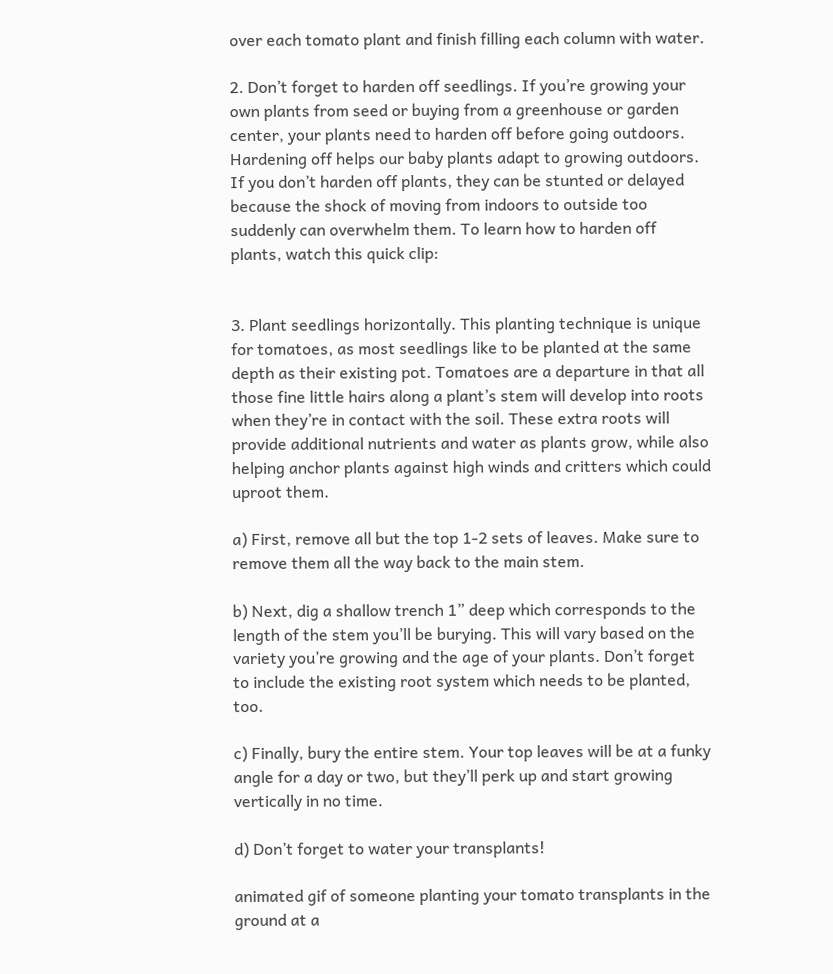over each tomato plant and finish filling each column with water.

2. Don’t forget to harden off seedlings. If you’re growing your own plants from seed or buying from a greenhouse or garden center, your plants need to harden off before going outdoors. Hardening off helps our baby plants adapt to growing outdoors. If you don’t harden off plants, they can be stunted or delayed because the shock of moving from indoors to outside too suddenly can overwhelm them. To learn how to harden off plants, watch this quick clip:


3. Plant seedlings horizontally. This planting technique is unique for tomatoes, as most seedlings like to be planted at the same depth as their existing pot. Tomatoes are a departure in that all those fine little hairs along a plant’s stem will develop into roots when they’re in contact with the soil. These extra roots will provide additional nutrients and water as plants grow, while also helping anchor plants against high winds and critters which could uproot them.

a) First, remove all but the top 1-2 sets of leaves. Make sure to remove them all the way back to the main stem.

b) Next, dig a shallow trench 1” deep which corresponds to the length of the stem you’ll be burying. This will vary based on the variety you’re growing and the age of your plants. Don’t forget to include the existing root system which needs to be planted, too.

c) Finally, bury the entire stem. Your top leaves will be at a funky angle for a day or two, but they’ll perk up and start growing vertically in no time.

d) Don’t forget to water your transplants!

animated gif of someone planting your tomato transplants in the ground at a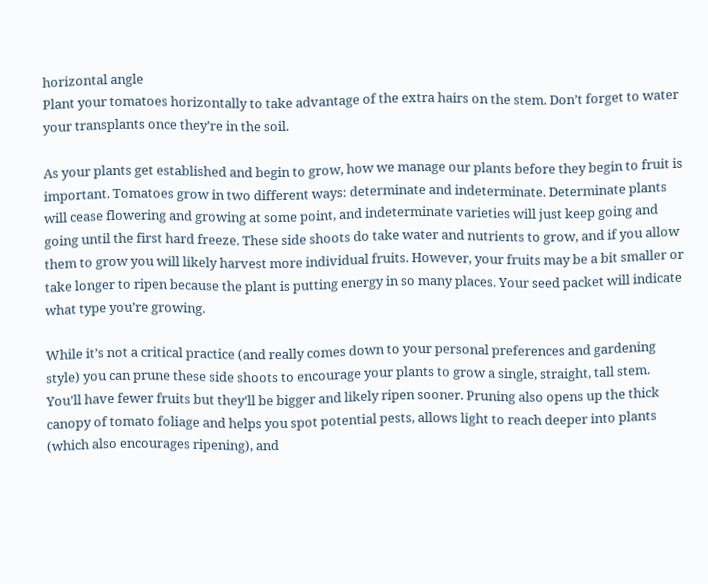horizontal angle
Plant your tomatoes horizontally to take advantage of the extra hairs on the stem. Don’t forget to water your transplants once they’re in the soil.

As your plants get established and begin to grow, how we manage our plants before they begin to fruit is important. Tomatoes grow in two different ways: determinate and indeterminate. Determinate plants will cease flowering and growing at some point, and indeterminate varieties will just keep going and going until the first hard freeze. These side shoots do take water and nutrients to grow, and if you allow them to grow you will likely harvest more individual fruits. However, your fruits may be a bit smaller or take longer to ripen because the plant is putting energy in so many places. Your seed packet will indicate what type you’re growing.

While it’s not a critical practice (and really comes down to your personal preferences and gardening style) you can prune these side shoots to encourage your plants to grow a single, straight, tall stem. You’ll have fewer fruits but they’ll be bigger and likely ripen sooner. Pruning also opens up the thick canopy of tomato foliage and helps you spot potential pests, allows light to reach deeper into plants (which also encourages ripening), and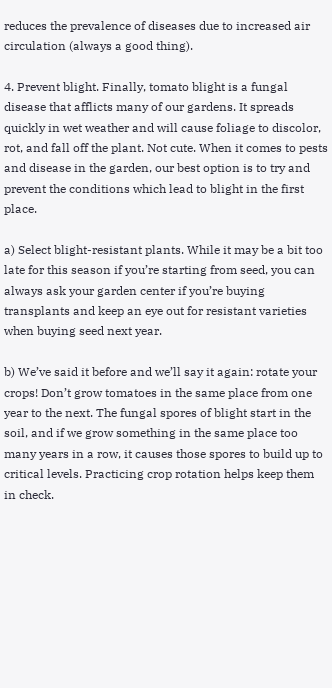reduces the prevalence of diseases due to increased air circulation (always a good thing).

4. Prevent blight. Finally, tomato blight is a fungal disease that afflicts many of our gardens. It spreads quickly in wet weather and will cause foliage to discolor, rot, and fall off the plant. Not cute. When it comes to pests and disease in the garden, our best option is to try and prevent the conditions which lead to blight in the first place.

a) Select blight-resistant plants. While it may be a bit too late for this season if you’re starting from seed, you can always ask your garden center if you’re buying transplants and keep an eye out for resistant varieties when buying seed next year.

b) We’ve said it before and we’ll say it again: rotate your crops! Don’t grow tomatoes in the same place from one year to the next. The fungal spores of blight start in the soil, and if we grow something in the same place too many years in a row, it causes those spores to build up to critical levels. Practicing crop rotation helps keep them in check.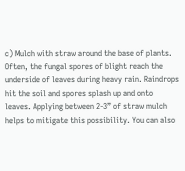c) Mulch with straw around the base of plants. Often, the fungal spores of blight reach the underside of leaves during heavy rain. Raindrops hit the soil and spores splash up and onto leaves. Applying between 2-3” of straw mulch helps to mitigate this possibility. You can also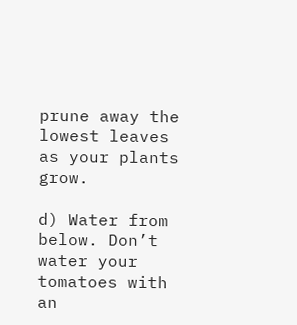prune away the lowest leaves as your plants grow.

d) Water from below. Don’t water your tomatoes with an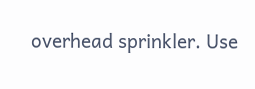overhead sprinkler. Use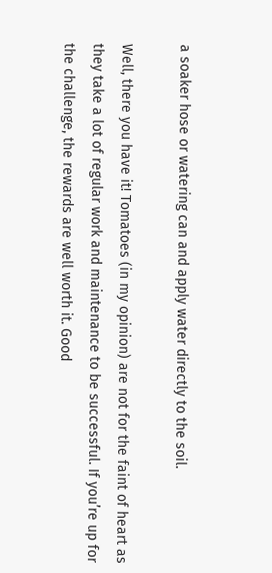a soaker hose or watering can and apply water directly to the soil.

Well, there you have it! Tomatoes (in my opinion) are not for the faint of heart as they take a lot of regular work and maintenance to be successful. If you’re up for the challenge, the rewards are well worth it. Good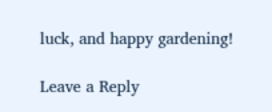luck, and happy gardening!

Leave a Reply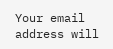Your email address will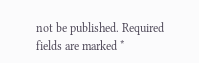not be published. Required fields are marked *